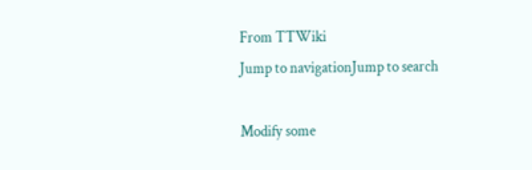From TTWiki
Jump to navigationJump to search

Modify some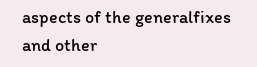aspects of the generalfixes and other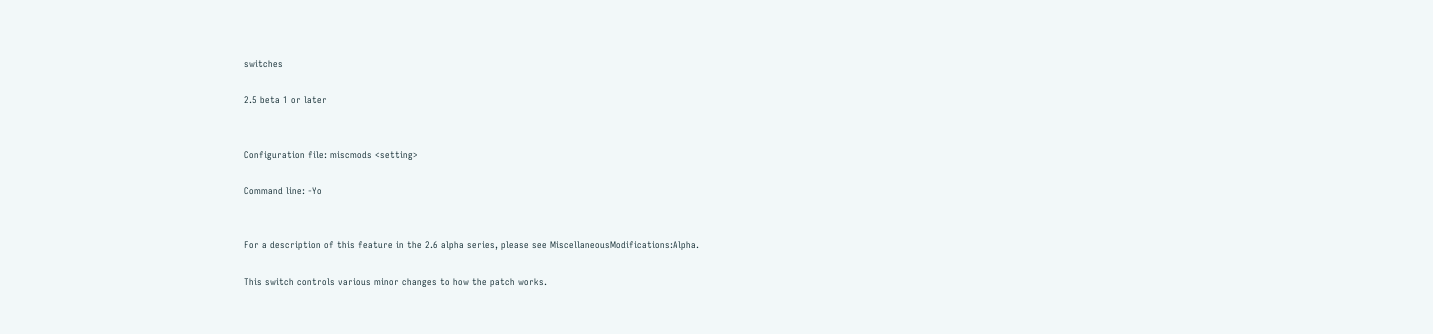switches

2.5 beta 1 or later


Configuration file: miscmods <setting>

Command line: -Yo


For a description of this feature in the 2.6 alpha series, please see MiscellaneousModifications:Alpha.

This switch controls various minor changes to how the patch works.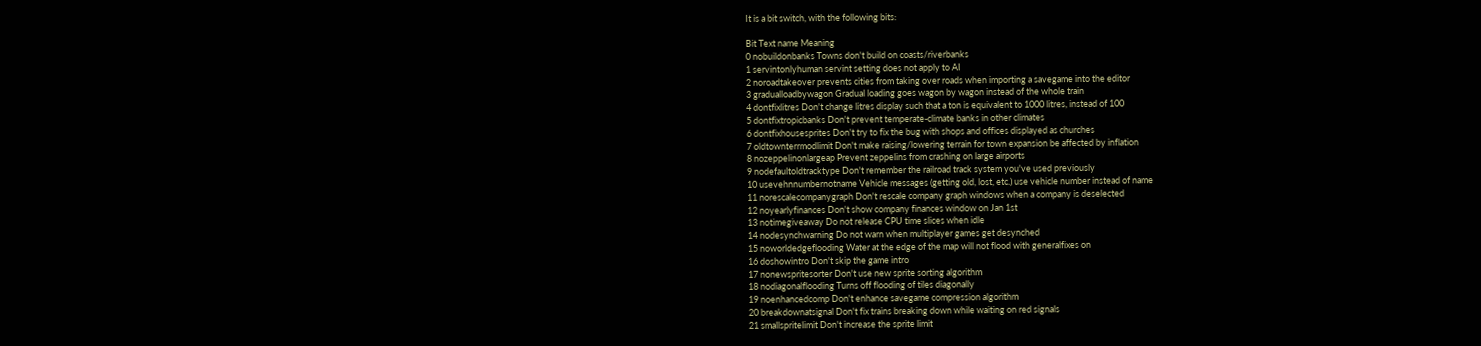It is a bit switch, with the following bits:

Bit Text name Meaning
0 nobuildonbanks Towns don't build on coasts/riverbanks
1 servintonlyhuman servint setting does not apply to AI
2 noroadtakeover prevents cities from taking over roads when importing a savegame into the editor
3 gradualloadbywagon Gradual loading goes wagon by wagon instead of the whole train
4 dontfixlitres Don't change litres display such that a ton is equivalent to 1000 litres, instead of 100
5 dontfixtropicbanks Don't prevent temperate-climate banks in other climates
6 dontfixhousesprites Don't try to fix the bug with shops and offices displayed as churches
7 oldtownterrmodlimit Don't make raising/lowering terrain for town expansion be affected by inflation
8 nozeppelinonlargeap Prevent zeppelins from crashing on large airports
9 nodefaultoldtracktype Don't remember the railroad track system you've used previously
10 usevehnnumbernotname Vehicle messages (getting old, lost, etc.) use vehicle number instead of name
11 norescalecompanygraph Don't rescale company graph windows when a company is deselected
12 noyearlyfinances Don't show company finances window on Jan 1st
13 notimegiveaway Do not release CPU time slices when idle
14 nodesynchwarning Do not warn when multiplayer games get desynched
15 noworldedgeflooding Water at the edge of the map will not flood with generalfixes on
16 doshowintro Don't skip the game intro
17 nonewspritesorter Don't use new sprite sorting algorithm
18 nodiagonalflooding Turns off flooding of tiles diagonally
19 noenhancedcomp Don't enhance savegame compression algorithm
20 breakdownatsignal Don't fix trains breaking down while waiting on red signals
21 smallspritelimit Don't increase the sprite limit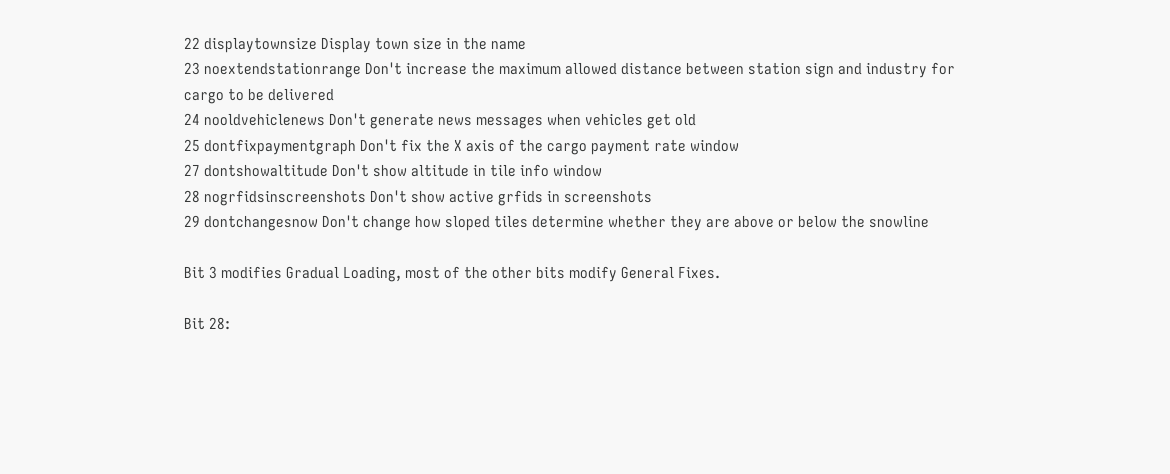22 displaytownsize Display town size in the name
23 noextendstationrange Don't increase the maximum allowed distance between station sign and industry for cargo to be delivered
24 nooldvehiclenews Don't generate news messages when vehicles get old
25 dontfixpaymentgraph Don't fix the X axis of the cargo payment rate window
27 dontshowaltitude Don't show altitude in tile info window
28 nogrfidsinscreenshots Don't show active grfids in screenshots
29 dontchangesnow Don't change how sloped tiles determine whether they are above or below the snowline

Bit 3 modifies Gradual Loading, most of the other bits modify General Fixes.

Bit 28: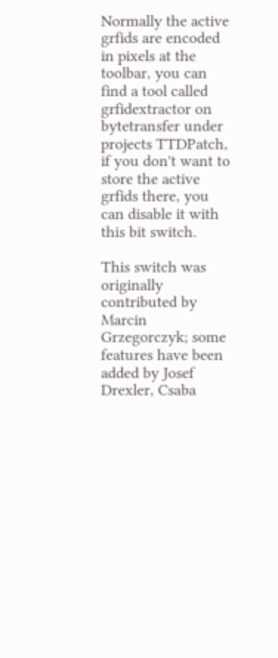Normally the active grfids are encoded in pixels at the toolbar, you can find a tool called grfidextractor on bytetransfer under projects TTDPatch, if you don't want to store the active grfids there, you can disable it with this bit switch.

This switch was originally contributed by Marcin Grzegorczyk; some features have been added by Josef Drexler, Csaba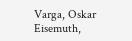Varga, Oskar Eisemuth,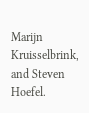Marijn Kruisselbrink, and Steven Hoefel.